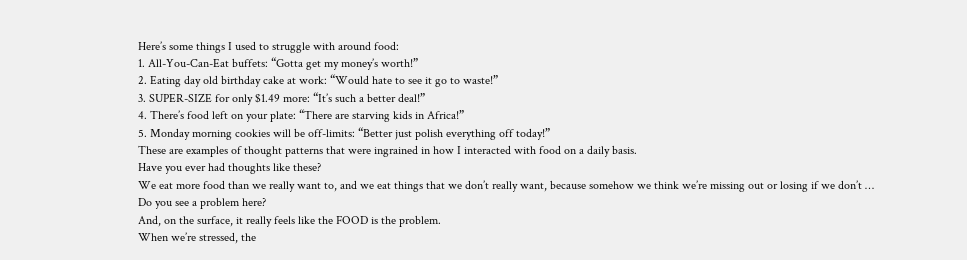Here’s some things I used to struggle with around food:
1. All-You-Can-Eat buffets: “Gotta get my money’s worth!”
2. Eating day old birthday cake at work: “Would hate to see it go to waste!”
3. SUPER-SIZE for only $1.49 more: “It’s such a better deal!”
4. There’s food left on your plate: “There are starving kids in Africa!”
5. Monday morning cookies will be off-limits: “Better just polish everything off today!”
These are examples of thought patterns that were ingrained in how I interacted with food on a daily basis.
Have you ever had thoughts like these?
We eat more food than we really want to, and we eat things that we don’t really want, because somehow we think we’re missing out or losing if we don’t …
Do you see a problem here?
And, on the surface, it really feels like the FOOD is the problem.
When we’re stressed, the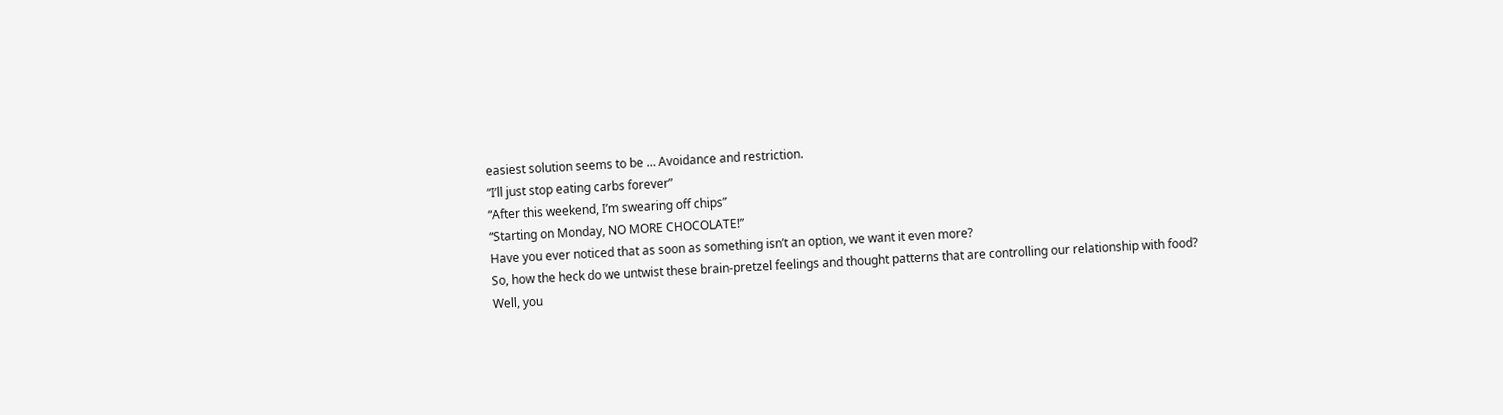easiest solution seems to be … Avoidance and restriction.
“I’ll just stop eating carbs forever”
“After this weekend, I’m swearing off chips”
“Starting on Monday, NO MORE CHOCOLATE!”
Have you ever noticed that as soon as something isn’t an option, we want it even more?
So, how the heck do we untwist these brain-pretzel feelings and thought patterns that are controlling our relationship with food?
Well, you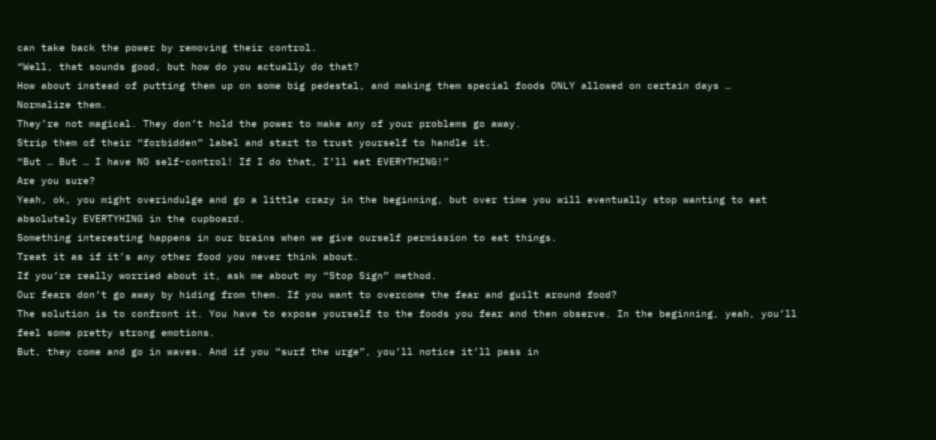can take back the power by removing their control.
“Well, that sounds good, but how do you actually do that?
How about instead of putting them up on some big pedestal, and making them special foods ONLY allowed on certain days …
Normalize them.
They’re not magical. They don’t hold the power to make any of your problems go away.
Strip them of their “forbidden” label and start to trust yourself to handle it.
“But … But … I have NO self-control! If I do that, I’ll eat EVERYTHING!”
Are you sure?
Yeah, ok, you might overindulge and go a little crazy in the beginning, but over time you will eventually stop wanting to eat absolutely EVERTYHING in the cupboard.
Something interesting happens in our brains when we give ourself permission to eat things.
Treat it as if it’s any other food you never think about.
If you’re really worried about it, ask me about my “Stop Sign” method.
Our fears don’t go away by hiding from them. If you want to overcome the fear and guilt around food?
The solution is to confront it. You have to expose yourself to the foods you fear and then observe. In the beginning, yeah, you’ll feel some pretty strong emotions.
But, they come and go in waves. And if you “surf the urge”, you’ll notice it’ll pass in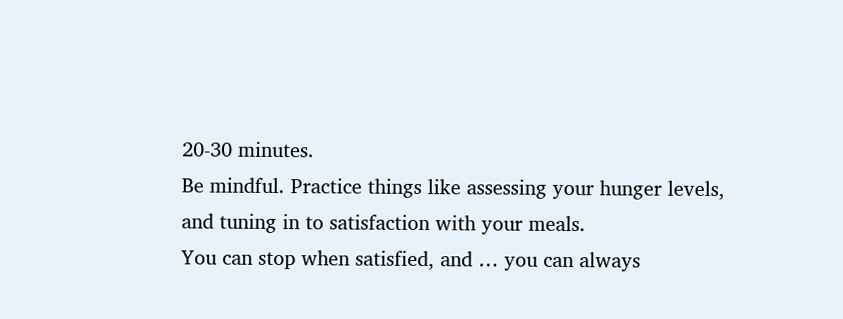20-30 minutes.
Be mindful. Practice things like assessing your hunger levels, and tuning in to satisfaction with your meals.
You can stop when satisfied, and … you can always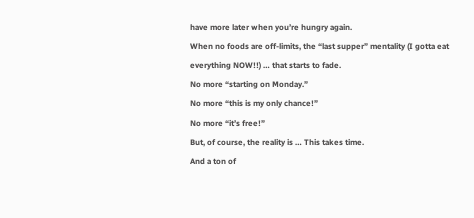have more later when you’re hungry again.
When no foods are off-limits, the “last supper” mentality (I gotta eat everything NOW!!) … that starts to fade.
No more “starting on Monday.”
No more “this is my only chance!”
No more “it’s free!”
But, of course, the reality is … This takes time.
And a ton of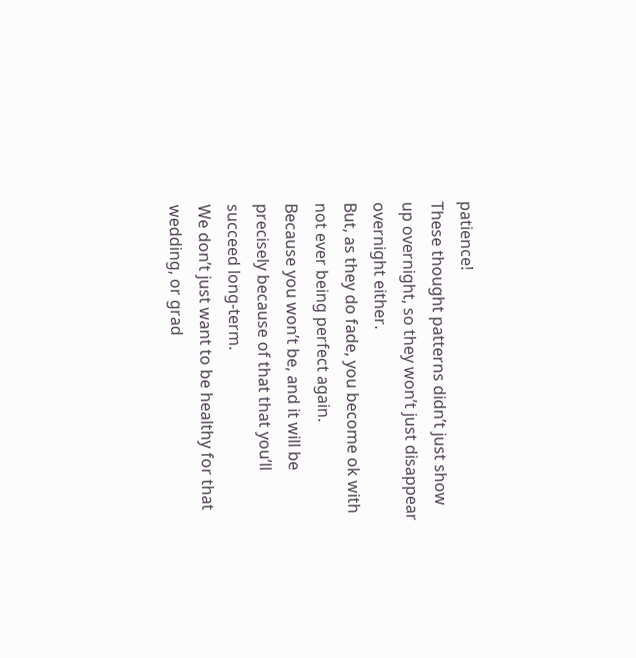patience!
These thought patterns didn’t just show up overnight, so they won’t just disappear overnight either.
But, as they do fade, you become ok with not ever being perfect again.
Because you won’t be, and it will be precisely because of that that you’ll succeed long-term.
We don’t just want to be healthy for that wedding, or grad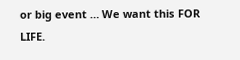or big event … We want this FOR LIFE.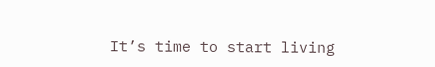It’s time to start living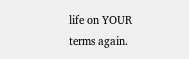life on YOUR terms again.